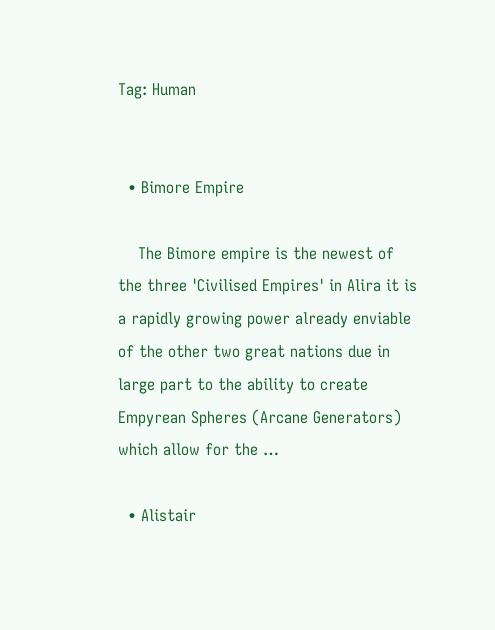Tag: Human


  • Bimore Empire

    The Bimore empire is the newest of the three 'Civilised Empires' in Alira it is a rapidly growing power already enviable of the other two great nations due in large part to the ability to create Empyrean Spheres (Arcane Generators) which allow for the …

  • Alistair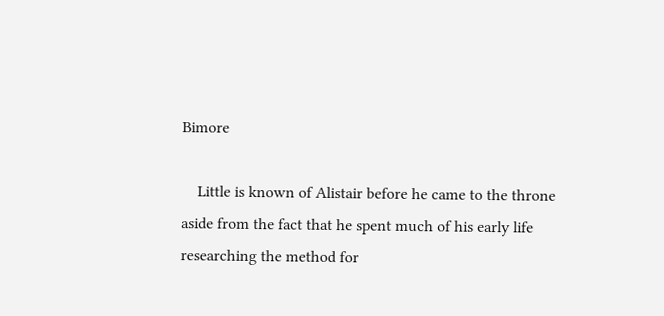Bimore

    Little is known of Alistair before he came to the throne aside from the fact that he spent much of his early life researching the method for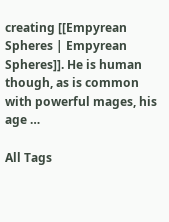creating [[Empyrean Spheres | Empyrean Spheres]]. He is human though, as is common with powerful mages, his age …

All Tags